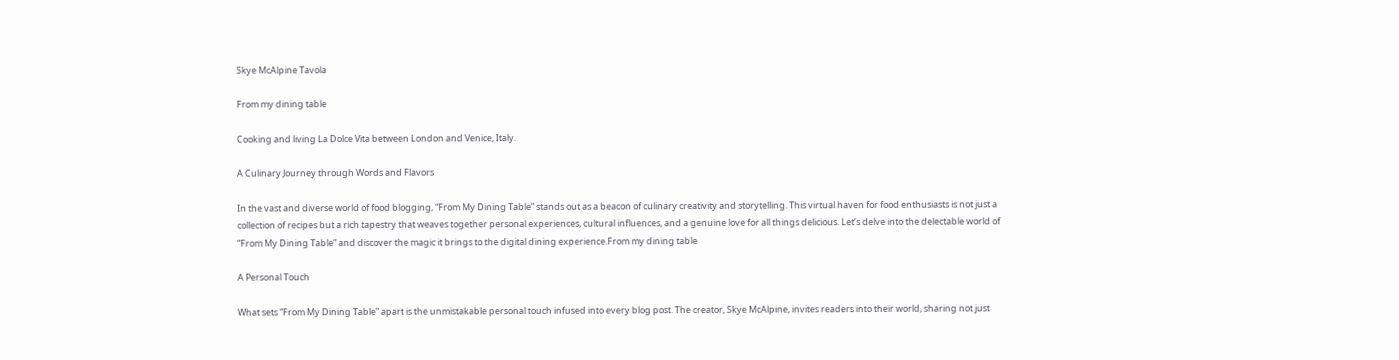Skye McAlpine Tavola

From my dining table

Cooking and living La Dolce Vita between London and Venice, Italy.

A Culinary Journey through Words and Flavors

In the vast and diverse world of food blogging, “From My Dining Table” stands out as a beacon of culinary creativity and storytelling. This virtual haven for food enthusiasts is not just a collection of recipes but a rich tapestry that weaves together personal experiences, cultural influences, and a genuine love for all things delicious. Let’s delve into the delectable world of “From My Dining Table” and discover the magic it brings to the digital dining experience.From my dining table

A Personal Touch

What sets “From My Dining Table” apart is the unmistakable personal touch infused into every blog post. The creator, Skye McAlpine, invites readers into their world, sharing not just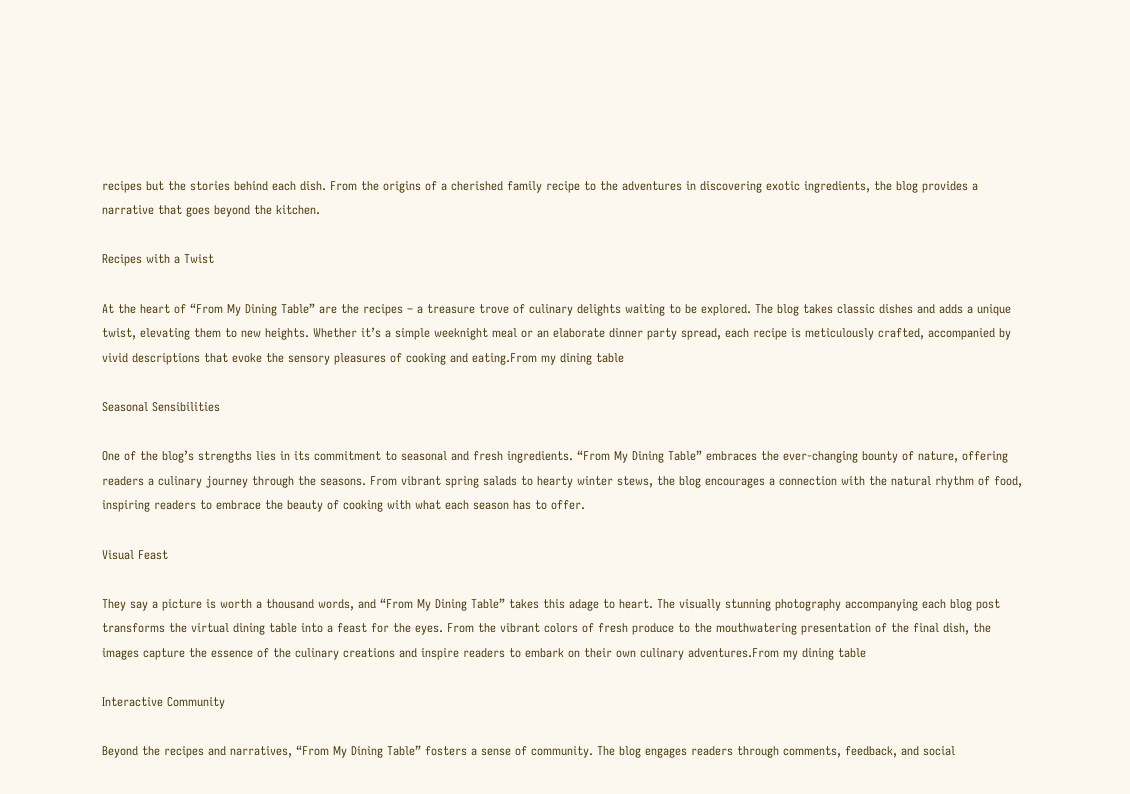recipes but the stories behind each dish. From the origins of a cherished family recipe to the adventures in discovering exotic ingredients, the blog provides a narrative that goes beyond the kitchen.

Recipes with a Twist

At the heart of “From My Dining Table” are the recipes – a treasure trove of culinary delights waiting to be explored. The blog takes classic dishes and adds a unique twist, elevating them to new heights. Whether it’s a simple weeknight meal or an elaborate dinner party spread, each recipe is meticulously crafted, accompanied by vivid descriptions that evoke the sensory pleasures of cooking and eating.From my dining table

Seasonal Sensibilities

One of the blog’s strengths lies in its commitment to seasonal and fresh ingredients. “From My Dining Table” embraces the ever-changing bounty of nature, offering readers a culinary journey through the seasons. From vibrant spring salads to hearty winter stews, the blog encourages a connection with the natural rhythm of food, inspiring readers to embrace the beauty of cooking with what each season has to offer.

Visual Feast

They say a picture is worth a thousand words, and “From My Dining Table” takes this adage to heart. The visually stunning photography accompanying each blog post transforms the virtual dining table into a feast for the eyes. From the vibrant colors of fresh produce to the mouthwatering presentation of the final dish, the images capture the essence of the culinary creations and inspire readers to embark on their own culinary adventures.From my dining table

Interactive Community

Beyond the recipes and narratives, “From My Dining Table” fosters a sense of community. The blog engages readers through comments, feedback, and social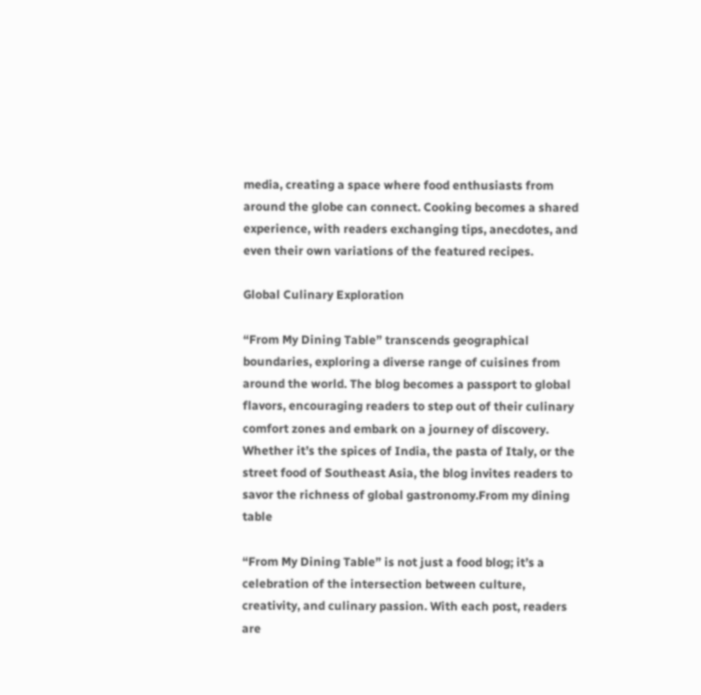media, creating a space where food enthusiasts from around the globe can connect. Cooking becomes a shared experience, with readers exchanging tips, anecdotes, and even their own variations of the featured recipes.

Global Culinary Exploration

“From My Dining Table” transcends geographical boundaries, exploring a diverse range of cuisines from around the world. The blog becomes a passport to global flavors, encouraging readers to step out of their culinary comfort zones and embark on a journey of discovery. Whether it’s the spices of India, the pasta of Italy, or the street food of Southeast Asia, the blog invites readers to savor the richness of global gastronomy.From my dining table

“From My Dining Table” is not just a food blog; it’s a celebration of the intersection between culture, creativity, and culinary passion. With each post, readers are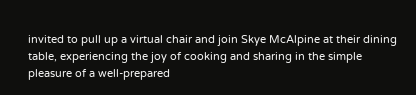invited to pull up a virtual chair and join Skye McAlpine at their dining table, experiencing the joy of cooking and sharing in the simple pleasure of a well-prepared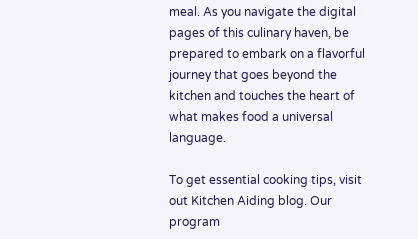meal. As you navigate the digital pages of this culinary haven, be prepared to embark on a flavorful journey that goes beyond the kitchen and touches the heart of what makes food a universal language.

To get essential cooking tips, visit out Kitchen Aiding blog. Our program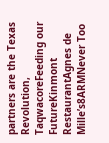partners are the Texas Revolution, TaqwacoreFeeding our FutureKinmont RestaurantAgnes de Mille’s8ARMNever Too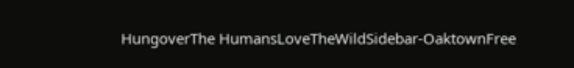HungoverThe HumansLoveTheWildSidebar-OaktownFree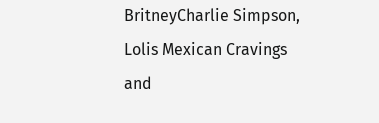BritneyCharlie Simpson, Lolis Mexican Cravings and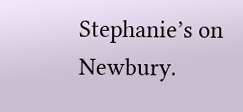Stephanie’s on Newbury.